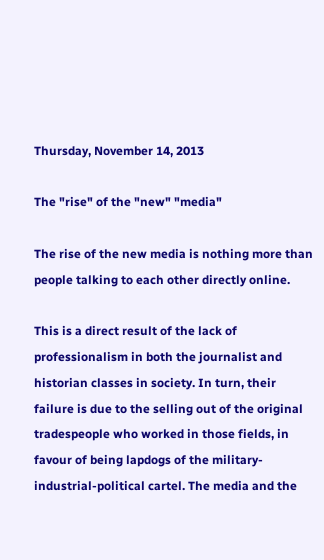Thursday, November 14, 2013

The "rise" of the "new" "media"

The rise of the new media is nothing more than people talking to each other directly online.

This is a direct result of the lack of professionalism in both the journalist and historian classes in society. In turn, their failure is due to the selling out of the original tradespeople who worked in those fields, in favour of being lapdogs of the military-industrial-political cartel. The media and the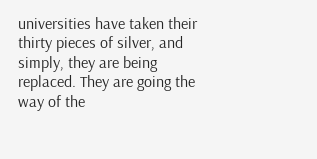universities have taken their thirty pieces of silver, and simply, they are being replaced. They are going the way of the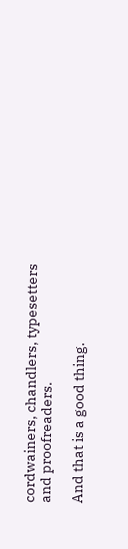cordwainers, chandlers, typesetters and proofreaders.

And that is a good thing.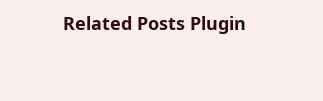Related Posts Plugin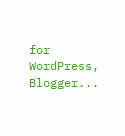for WordPress, Blogger...